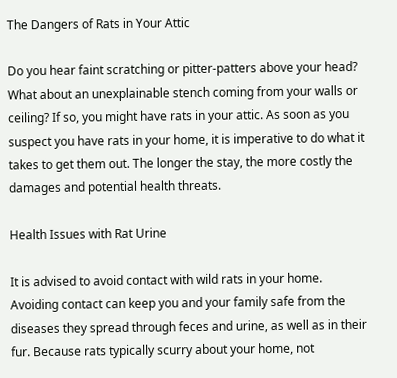The Dangers of Rats in Your Attic

Do you hear faint scratching or pitter-patters above your head? What about an unexplainable stench coming from your walls or ceiling? If so, you might have rats in your attic. As soon as you suspect you have rats in your home, it is imperative to do what it takes to get them out. The longer the stay, the more costly the damages and potential health threats.

Health Issues with Rat Urine

It is advised to avoid contact with wild rats in your home. Avoiding contact can keep you and your family safe from the diseases they spread through feces and urine, as well as in their fur. Because rats typically scurry about your home, not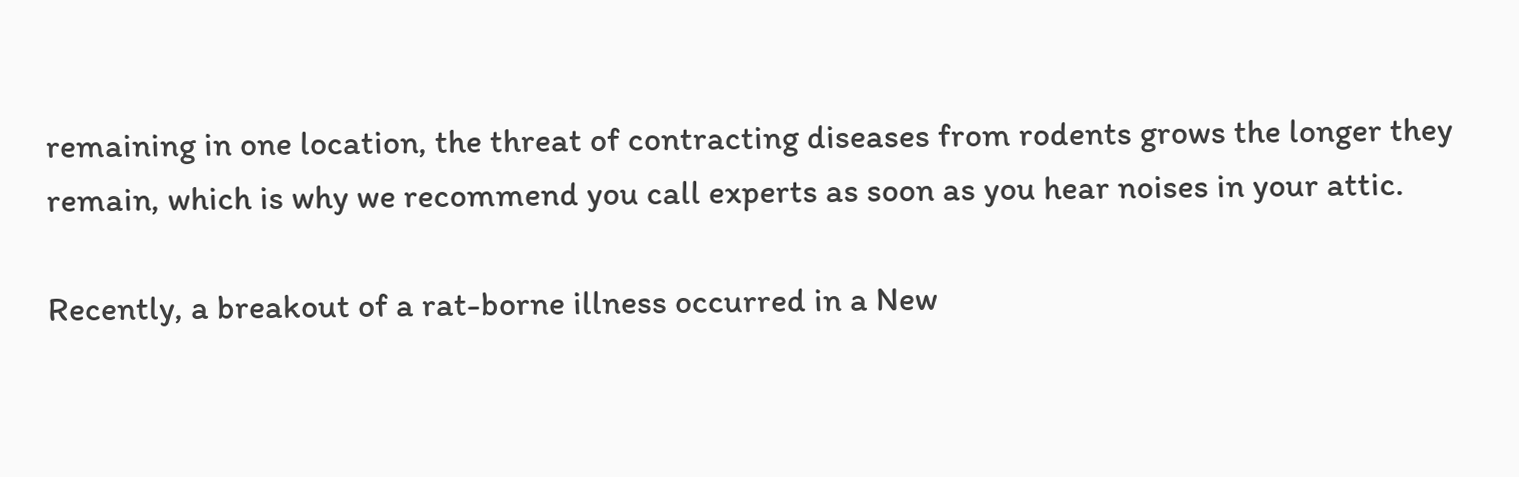remaining in one location, the threat of contracting diseases from rodents grows the longer they remain, which is why we recommend you call experts as soon as you hear noises in your attic.

Recently, a breakout of a rat-borne illness occurred in a New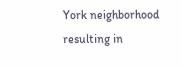York neighborhood resulting in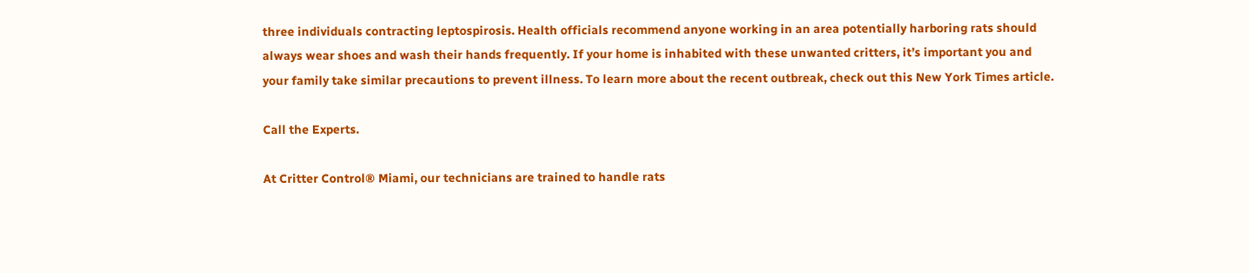three individuals contracting leptospirosis. Health officials recommend anyone working in an area potentially harboring rats should always wear shoes and wash their hands frequently. If your home is inhabited with these unwanted critters, it’s important you and your family take similar precautions to prevent illness. To learn more about the recent outbreak, check out this New York Times article.

Call the Experts.

At Critter Control® Miami, our technicians are trained to handle rats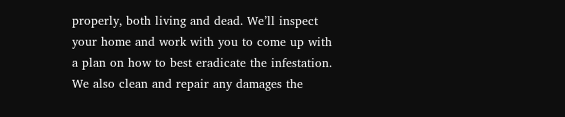properly, both living and dead. We’ll inspect your home and work with you to come up with a plan on how to best eradicate the infestation. We also clean and repair any damages the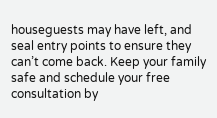houseguests may have left, and seal entry points to ensure they can’t come back. Keep your family safe and schedule your free consultation by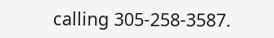calling 305-258-3587.